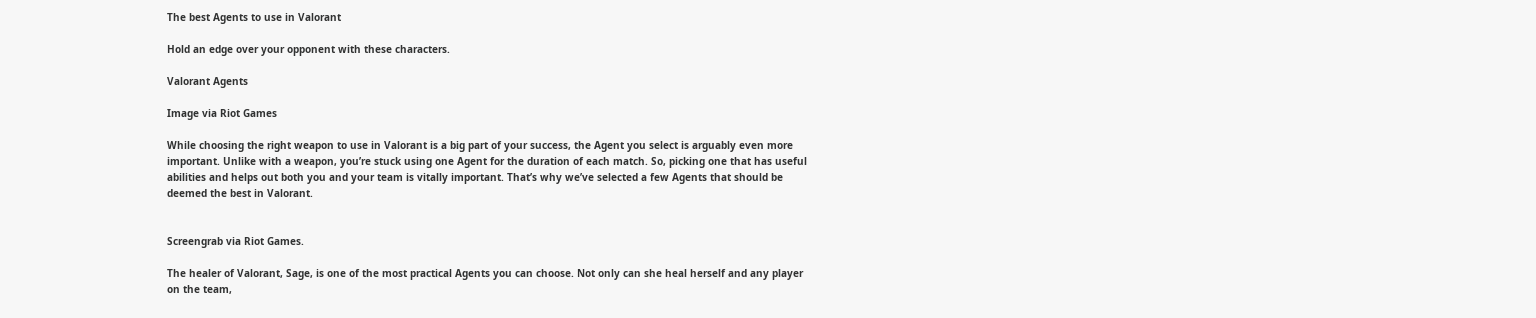The best Agents to use in Valorant

Hold an edge over your opponent with these characters.

Valorant Agents

Image via Riot Games

While choosing the right weapon to use in Valorant is a big part of your success, the Agent you select is arguably even more important. Unlike with a weapon, you’re stuck using one Agent for the duration of each match. So, picking one that has useful abilities and helps out both you and your team is vitally important. That’s why we’ve selected a few Agents that should be deemed the best in Valorant.


Screengrab via Riot Games.

The healer of Valorant, Sage, is one of the most practical Agents you can choose. Not only can she heal herself and any player on the team,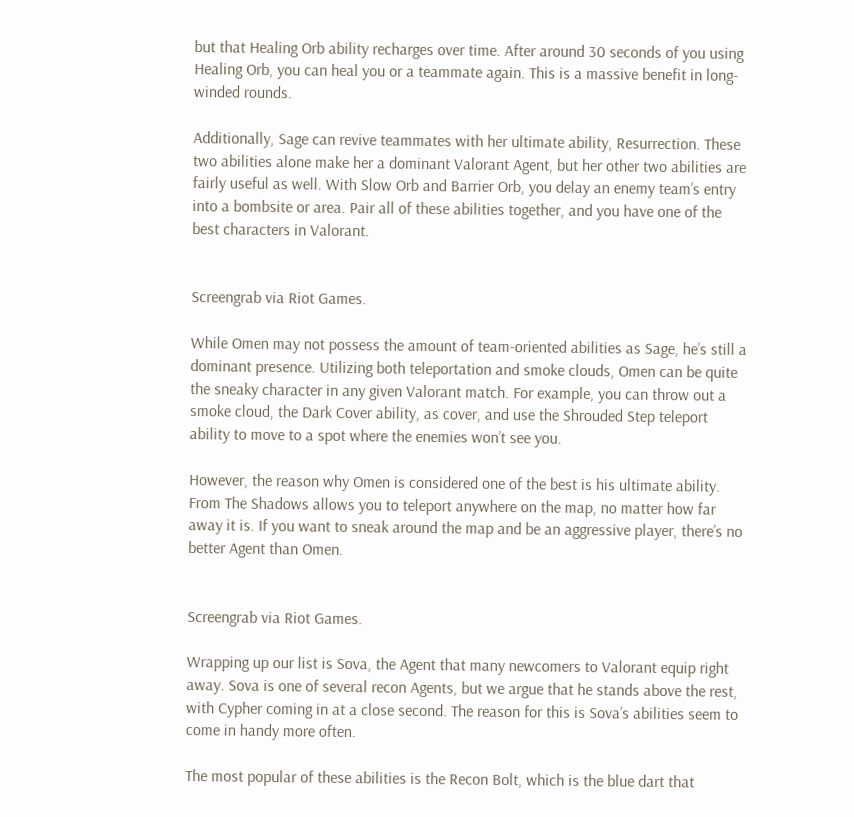but that Healing Orb ability recharges over time. After around 30 seconds of you using Healing Orb, you can heal you or a teammate again. This is a massive benefit in long-winded rounds.

Additionally, Sage can revive teammates with her ultimate ability, Resurrection. These two abilities alone make her a dominant Valorant Agent, but her other two abilities are fairly useful as well. With Slow Orb and Barrier Orb, you delay an enemy team’s entry into a bombsite or area. Pair all of these abilities together, and you have one of the best characters in Valorant.


Screengrab via Riot Games.

While Omen may not possess the amount of team-oriented abilities as Sage, he’s still a dominant presence. Utilizing both teleportation and smoke clouds, Omen can be quite the sneaky character in any given Valorant match. For example, you can throw out a smoke cloud, the Dark Cover ability, as cover, and use the Shrouded Step teleport ability to move to a spot where the enemies won’t see you.

However, the reason why Omen is considered one of the best is his ultimate ability. From The Shadows allows you to teleport anywhere on the map, no matter how far away it is. If you want to sneak around the map and be an aggressive player, there’s no better Agent than Omen.


Screengrab via Riot Games.

Wrapping up our list is Sova, the Agent that many newcomers to Valorant equip right away. Sova is one of several recon Agents, but we argue that he stands above the rest, with Cypher coming in at a close second. The reason for this is Sova’s abilities seem to come in handy more often.

The most popular of these abilities is the Recon Bolt, which is the blue dart that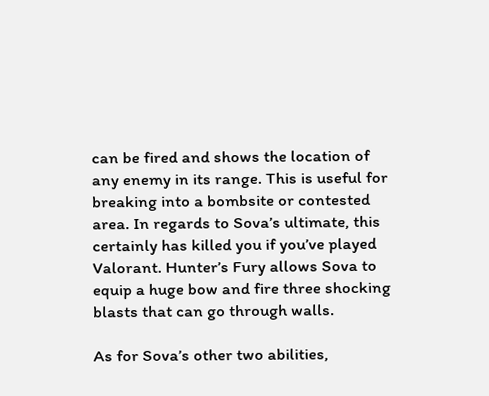can be fired and shows the location of any enemy in its range. This is useful for breaking into a bombsite or contested area. In regards to Sova’s ultimate, this certainly has killed you if you’ve played Valorant. Hunter’s Fury allows Sova to equip a huge bow and fire three shocking blasts that can go through walls.

As for Sova’s other two abilities,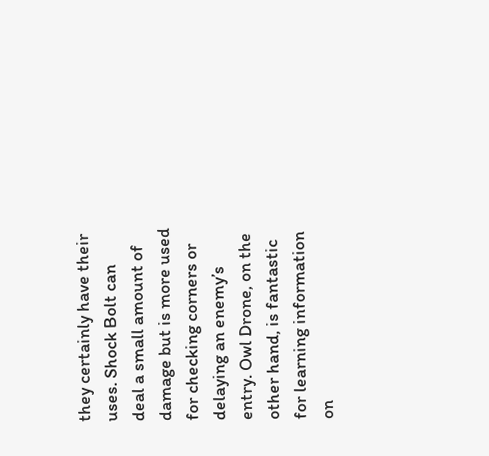they certainly have their uses. Shock Bolt can deal a small amount of damage but is more used for checking corners or delaying an enemy’s entry. Owl Drone, on the other hand, is fantastic for learning information on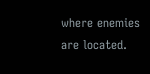where enemies are located.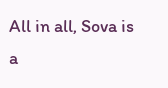All in all, Sova is a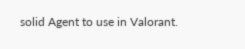solid Agent to use in Valorant.